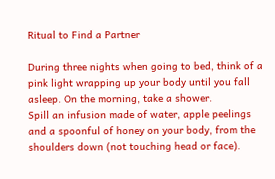Ritual to Find a Partner

During three nights when going to bed, think of a pink light wrapping up your body until you fall asleep. On the morning, take a shower.
Spill an infusion made of water, apple peelings and a spoonful of honey on your body, from the shoulders down (not touching head or face).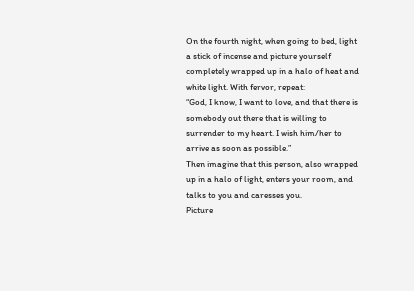On the fourth night, when going to bed, light a stick of incense and picture yourself completely wrapped up in a halo of heat and white light. With fervor, repeat:
“God, I know, I want to love, and that there is somebody out there that is willing to surrender to my heart. I wish him/her to arrive as soon as possible.”
Then imagine that this person, also wrapped up in a halo of light, enters your room, and talks to you and caresses you.
Picture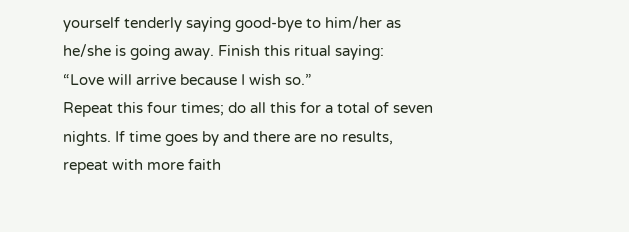yourself tenderly saying good-bye to him/her as he/she is going away. Finish this ritual saying:
“Love will arrive because I wish so.”
Repeat this four times; do all this for a total of seven nights. If time goes by and there are no results, repeat with more faith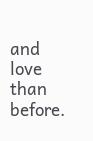and love than before.